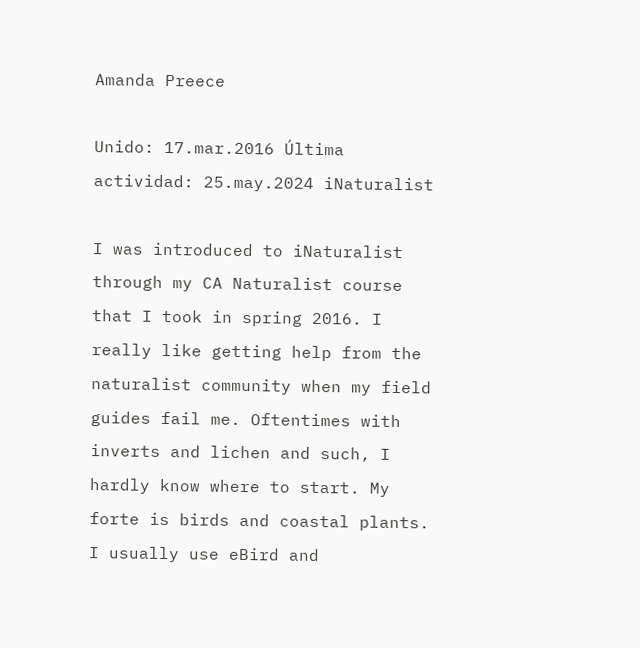Amanda Preece

Unido: 17.mar.2016 Última actividad: 25.may.2024 iNaturalist

I was introduced to iNaturalist through my CA Naturalist course that I took in spring 2016. I really like getting help from the naturalist community when my field guides fail me. Oftentimes with inverts and lichen and such, I hardly know where to start. My forte is birds and coastal plants. I usually use eBird and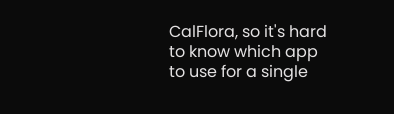CalFlora, so it's hard to know which app to use for a single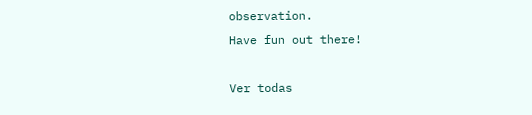observation.
Have fun out there!

Ver todas